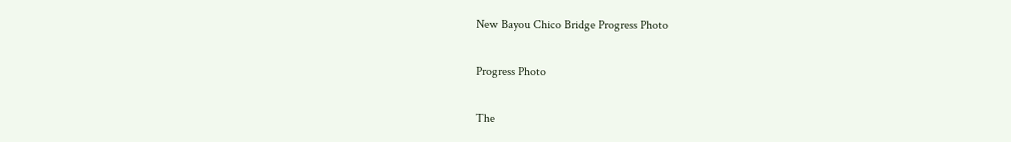New Bayou Chico Bridge Progress Photo

Progress Photo

The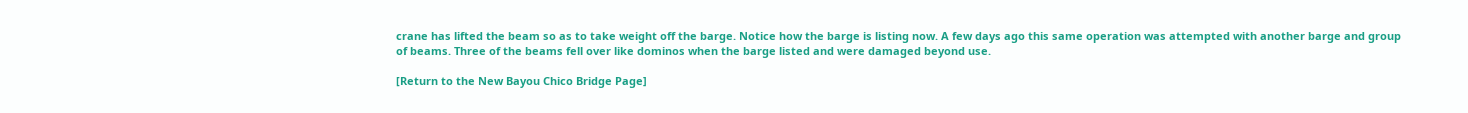crane has lifted the beam so as to take weight off the barge. Notice how the barge is listing now. A few days ago this same operation was attempted with another barge and group of beams. Three of the beams fell over like dominos when the barge listed and were damaged beyond use.

[Return to the New Bayou Chico Bridge Page]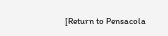[Return to Pensacola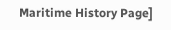Maritime History Page]